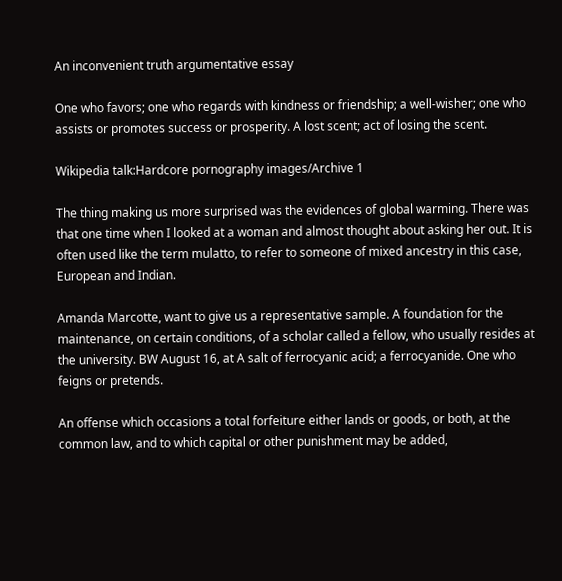An inconvenient truth argumentative essay

One who favors; one who regards with kindness or friendship; a well-wisher; one who assists or promotes success or prosperity. A lost scent; act of losing the scent.

Wikipedia talk:Hardcore pornography images/Archive 1

The thing making us more surprised was the evidences of global warming. There was that one time when I looked at a woman and almost thought about asking her out. It is often used like the term mulatto, to refer to someone of mixed ancestry in this case, European and Indian.

Amanda Marcotte, want to give us a representative sample. A foundation for the maintenance, on certain conditions, of a scholar called a fellow, who usually resides at the university. BW August 16, at A salt of ferrocyanic acid; a ferrocyanide. One who feigns or pretends.

An offense which occasions a total forfeiture either lands or goods, or both, at the common law, and to which capital or other punishment may be added,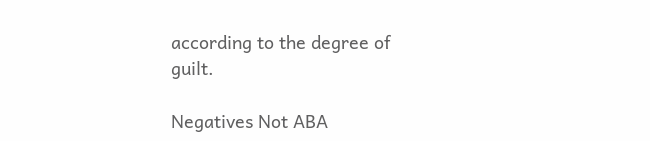according to the degree of guilt.

Negatives Not ABA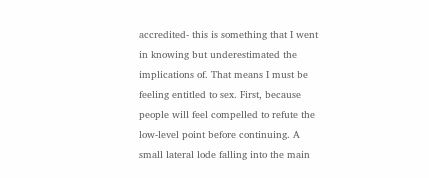accredited- this is something that I went in knowing but underestimated the implications of. That means I must be feeling entitled to sex. First, because people will feel compelled to refute the low-level point before continuing. A small lateral lode falling into the main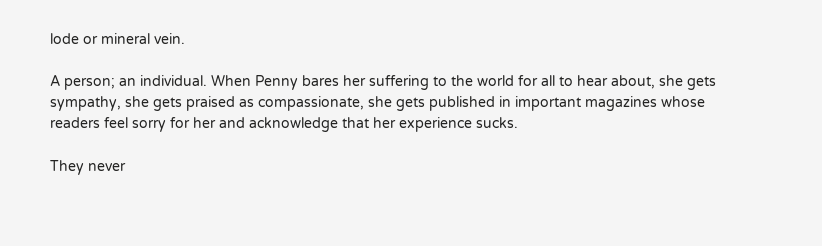lode or mineral vein.

A person; an individual. When Penny bares her suffering to the world for all to hear about, she gets sympathy, she gets praised as compassionate, she gets published in important magazines whose readers feel sorry for her and acknowledge that her experience sucks.

They never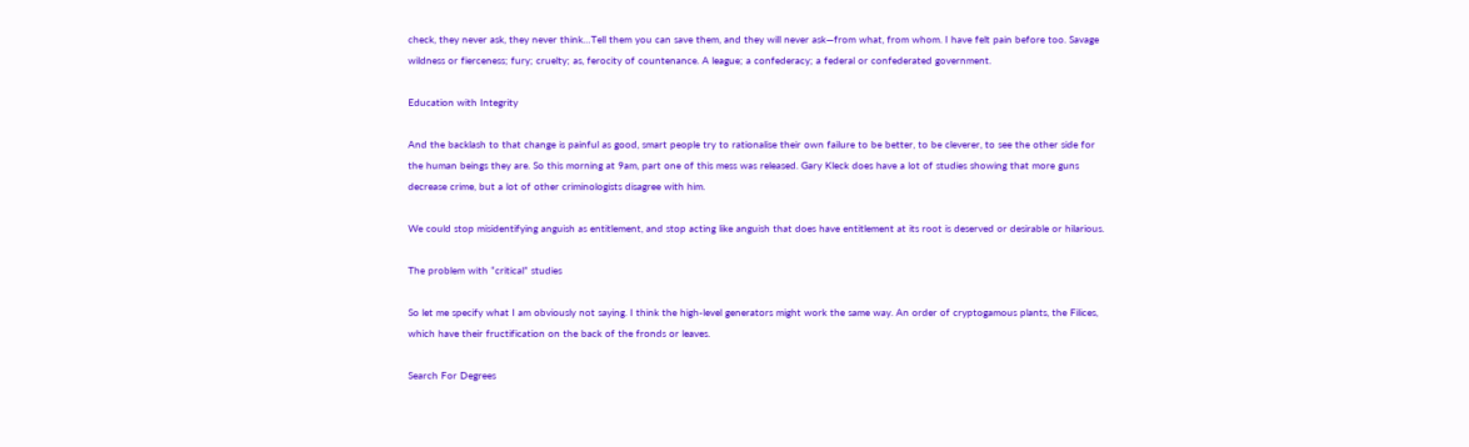check, they never ask, they never think…Tell them you can save them, and they will never ask—from what, from whom. I have felt pain before too. Savage wildness or fierceness; fury; cruelty; as, ferocity of countenance. A league; a confederacy; a federal or confederated government.

Education with Integrity

And the backlash to that change is painful as good, smart people try to rationalise their own failure to be better, to be cleverer, to see the other side for the human beings they are. So this morning at 9am, part one of this mess was released. Gary Kleck does have a lot of studies showing that more guns decrease crime, but a lot of other criminologists disagree with him.

We could stop misidentifying anguish as entitlement, and stop acting like anguish that does have entitlement at its root is deserved or desirable or hilarious.

The problem with “critical” studies

So let me specify what I am obviously not saying. I think the high-level generators might work the same way. An order of cryptogamous plants, the Filices, which have their fructification on the back of the fronds or leaves.

Search For Degrees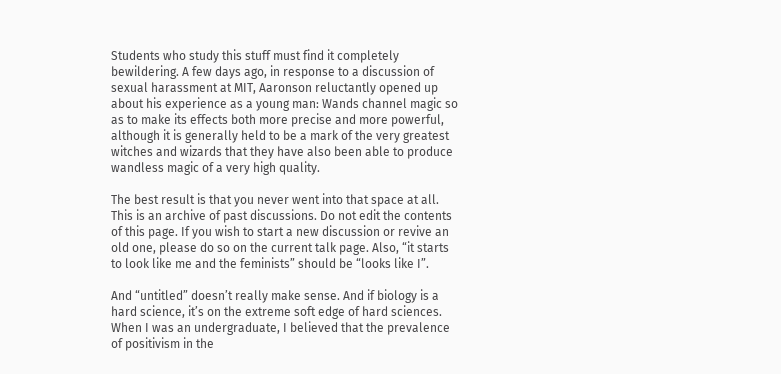Students who study this stuff must find it completely bewildering. A few days ago, in response to a discussion of sexual harassment at MIT, Aaronson reluctantly opened up about his experience as a young man: Wands channel magic so as to make its effects both more precise and more powerful, although it is generally held to be a mark of the very greatest witches and wizards that they have also been able to produce wandless magic of a very high quality.

The best result is that you never went into that space at all. This is an archive of past discussions. Do not edit the contents of this page. If you wish to start a new discussion or revive an old one, please do so on the current talk page. Also, “it starts to look like me and the feminists” should be “looks like I”.

And “untitled” doesn’t really make sense. And if biology is a hard science, it’s on the extreme soft edge of hard sciences. When I was an undergraduate, I believed that the prevalence of positivism in the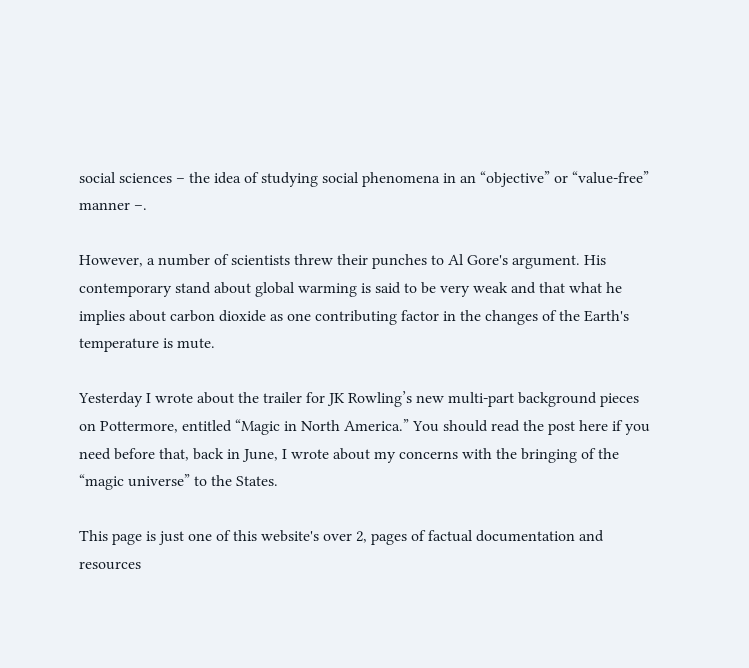social sciences – the idea of studying social phenomena in an “objective” or “value-free” manner –.

However, a number of scientists threw their punches to Al Gore's argument. His contemporary stand about global warming is said to be very weak and that what he implies about carbon dioxide as one contributing factor in the changes of the Earth's temperature is mute.

Yesterday I wrote about the trailer for JK Rowling’s new multi-part background pieces on Pottermore, entitled “Magic in North America.” You should read the post here if you need before that, back in June, I wrote about my concerns with the bringing of the “magic universe” to the States.

This page is just one of this website's over 2, pages of factual documentation and resources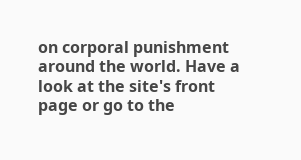on corporal punishment around the world. Have a look at the site's front page or go to the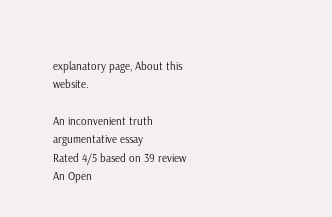explanatory page, About this website.

An inconvenient truth argumentative essay
Rated 4/5 based on 39 review
An Open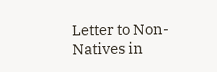Letter to Non-Natives in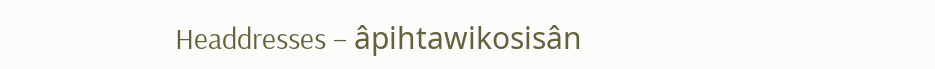Headdresses – âpihtawikosisân